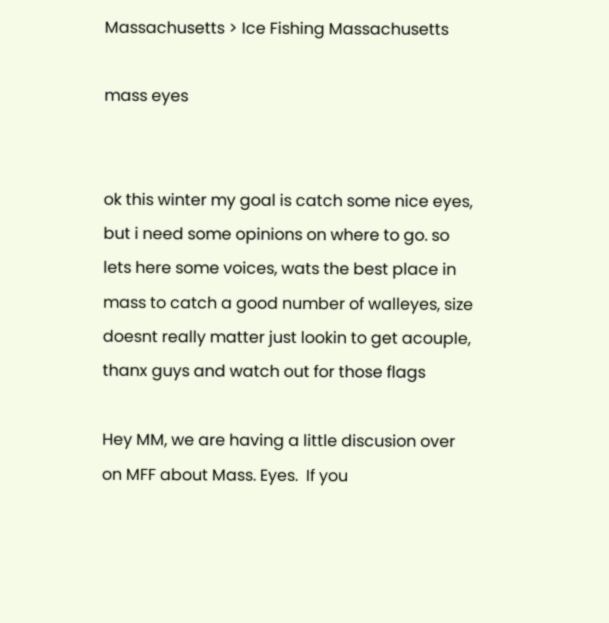Massachusetts > Ice Fishing Massachusetts

mass eyes


ok this winter my goal is catch some nice eyes, but i need some opinions on where to go. so lets here some voices, wats the best place in mass to catch a good number of walleyes, size doesnt really matter just lookin to get acouple, thanx guys and watch out for those flags

Hey MM, we are having a little discusion over on MFF about Mass. Eyes.  If you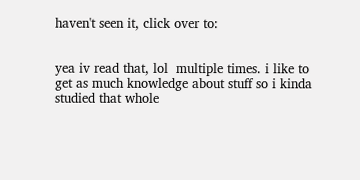haven't seen it, click over to:


yea iv read that, lol  multiple times. i like to get as much knowledge about stuff so i kinda studied that whole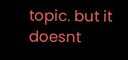topic. but it doesnt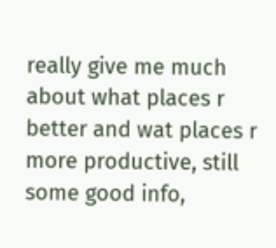really give me much about what places r better and wat places r more productive, still some good info,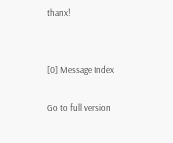thanx!


[0] Message Index

Go to full version